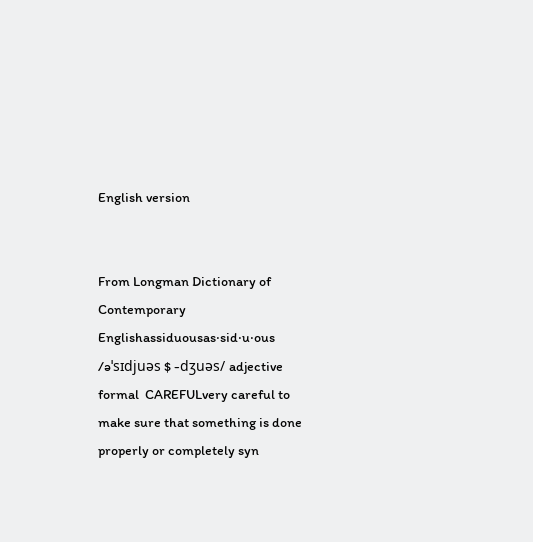English version


From Longman Dictionary of Contemporary Englishassiduousas‧sid‧u‧ous /əˈsɪdjuəs $ -dʒuəs/ adjective formal  CAREFULvery careful to make sure that something is done properly or completely syn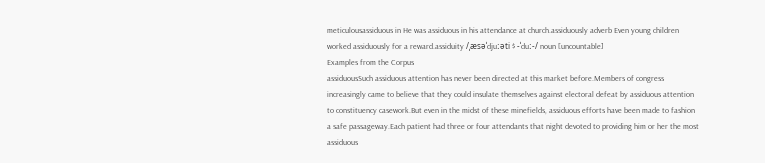meticulousassiduous in He was assiduous in his attendance at church.assiduously adverb Even young children worked assiduously for a reward.assiduity /ˌæsəˈdjuːəti $ -ˈduː-/ noun [uncountable]
Examples from the Corpus
assiduousSuch assiduous attention has never been directed at this market before.Members of congress increasingly came to believe that they could insulate themselves against electoral defeat by assiduous attention to constituency casework.But even in the midst of these minefields, assiduous efforts have been made to fashion a safe passageway.Each patient had three or four attendants that night devoted to providing him or her the most assiduous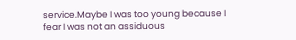service.Maybe I was too young because I fear I was not an assiduous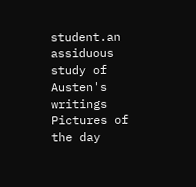student.an assiduous study of Austen's writings
Pictures of the day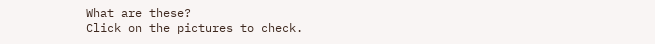What are these?
Click on the pictures to check.